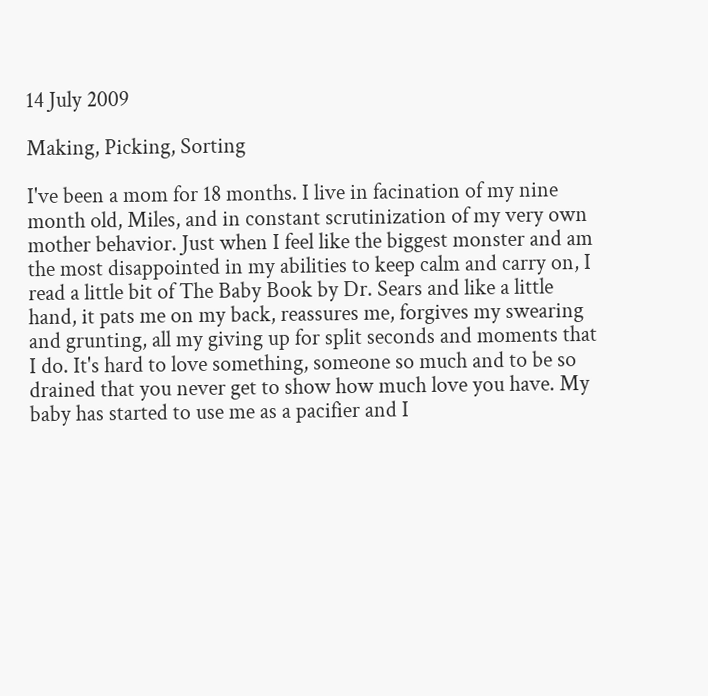14 July 2009

Making, Picking, Sorting

I've been a mom for 18 months. I live in facination of my nine month old, Miles, and in constant scrutinization of my very own mother behavior. Just when I feel like the biggest monster and am the most disappointed in my abilities to keep calm and carry on, I read a little bit of The Baby Book by Dr. Sears and like a little hand, it pats me on my back, reassures me, forgives my swearing and grunting, all my giving up for split seconds and moments that I do. It's hard to love something, someone so much and to be so drained that you never get to show how much love you have. My baby has started to use me as a pacifier and I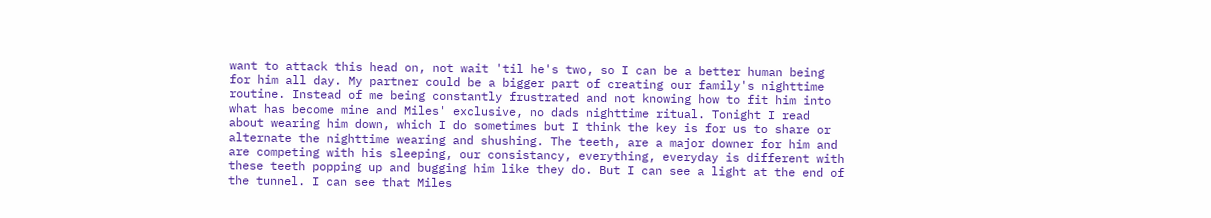want to attack this head on, not wait 'til he's two, so I can be a better human being for him all day. My partner could be a bigger part of creating our family's nighttime routine. Instead of me being constantly frustrated and not knowing how to fit him into what has become mine and Miles' exclusive, no dads nighttime ritual. Tonight I read about wearing him down, which I do sometimes but I think the key is for us to share or alternate the nighttime wearing and shushing. The teeth, are a major downer for him and are competing with his sleeping, our consistancy, everything, everyday is different with these teeth popping up and bugging him like they do. But I can see a light at the end of the tunnel. I can see that Miles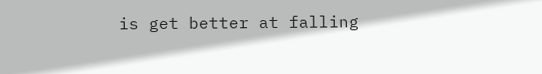is get better at falling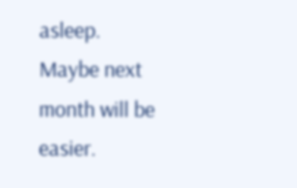asleep. Maybe next month will be easier.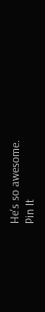He's so awesome.
Pin It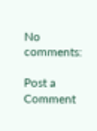No comments:

Post a Comment